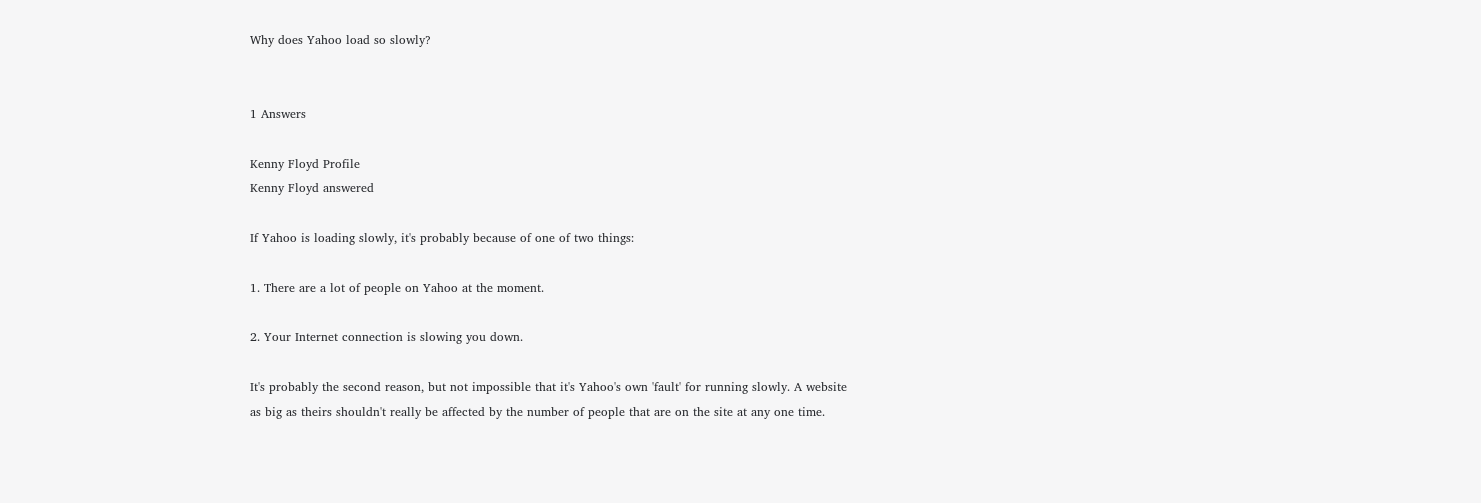Why does Yahoo load so slowly?


1 Answers

Kenny Floyd Profile
Kenny Floyd answered

If Yahoo is loading slowly, it's probably because of one of two things:

1. There are a lot of people on Yahoo at the moment.

2. Your Internet connection is slowing you down.

It's probably the second reason, but not impossible that it's Yahoo's own 'fault' for running slowly. A website as big as theirs shouldn't really be affected by the number of people that are on the site at any one time.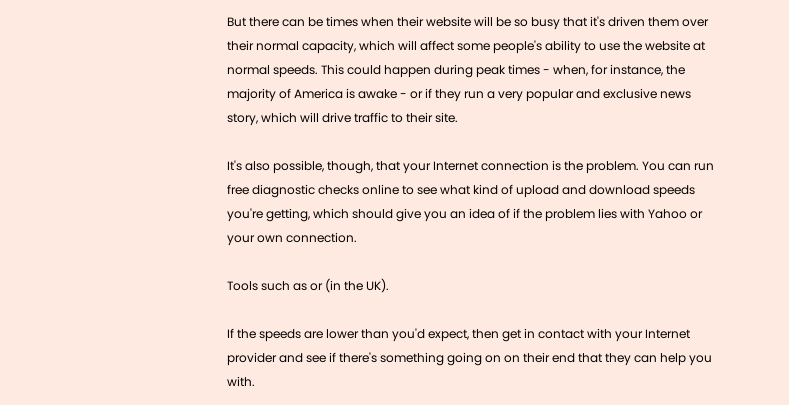But there can be times when their website will be so busy that it's driven them over their normal capacity, which will affect some people's ability to use the website at normal speeds. This could happen during peak times - when, for instance, the majority of America is awake - or if they run a very popular and exclusive news story, which will drive traffic to their site.

It's also possible, though, that your Internet connection is the problem. You can run free diagnostic checks online to see what kind of upload and download speeds you're getting, which should give you an idea of if the problem lies with Yahoo or your own connection.

Tools such as or (in the UK).

If the speeds are lower than you'd expect, then get in contact with your Internet provider and see if there's something going on on their end that they can help you with.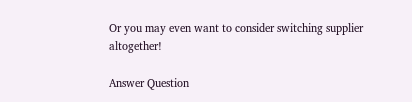Or you may even want to consider switching supplier altogether!

Answer Question